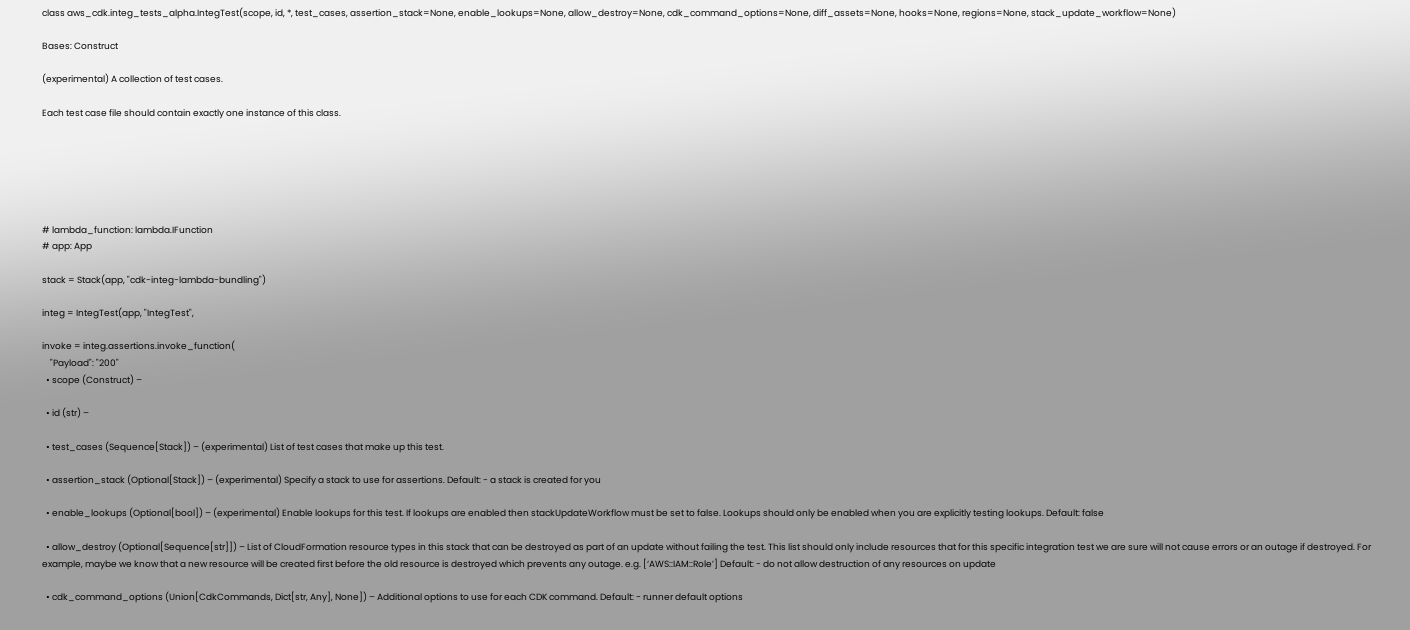class aws_cdk.integ_tests_alpha.IntegTest(scope, id, *, test_cases, assertion_stack=None, enable_lookups=None, allow_destroy=None, cdk_command_options=None, diff_assets=None, hooks=None, regions=None, stack_update_workflow=None)

Bases: Construct

(experimental) A collection of test cases.

Each test case file should contain exactly one instance of this class.






# lambda_function: lambda.IFunction
# app: App

stack = Stack(app, "cdk-integ-lambda-bundling")

integ = IntegTest(app, "IntegTest",

invoke = integ.assertions.invoke_function(
    "Payload": "200"
  • scope (Construct) –

  • id (str) –

  • test_cases (Sequence[Stack]) – (experimental) List of test cases that make up this test.

  • assertion_stack (Optional[Stack]) – (experimental) Specify a stack to use for assertions. Default: - a stack is created for you

  • enable_lookups (Optional[bool]) – (experimental) Enable lookups for this test. If lookups are enabled then stackUpdateWorkflow must be set to false. Lookups should only be enabled when you are explicitly testing lookups. Default: false

  • allow_destroy (Optional[Sequence[str]]) – List of CloudFormation resource types in this stack that can be destroyed as part of an update without failing the test. This list should only include resources that for this specific integration test we are sure will not cause errors or an outage if destroyed. For example, maybe we know that a new resource will be created first before the old resource is destroyed which prevents any outage. e.g. [‘AWS::IAM::Role’] Default: - do not allow destruction of any resources on update

  • cdk_command_options (Union[CdkCommands, Dict[str, Any], None]) – Additional options to use for each CDK command. Default: - runner default options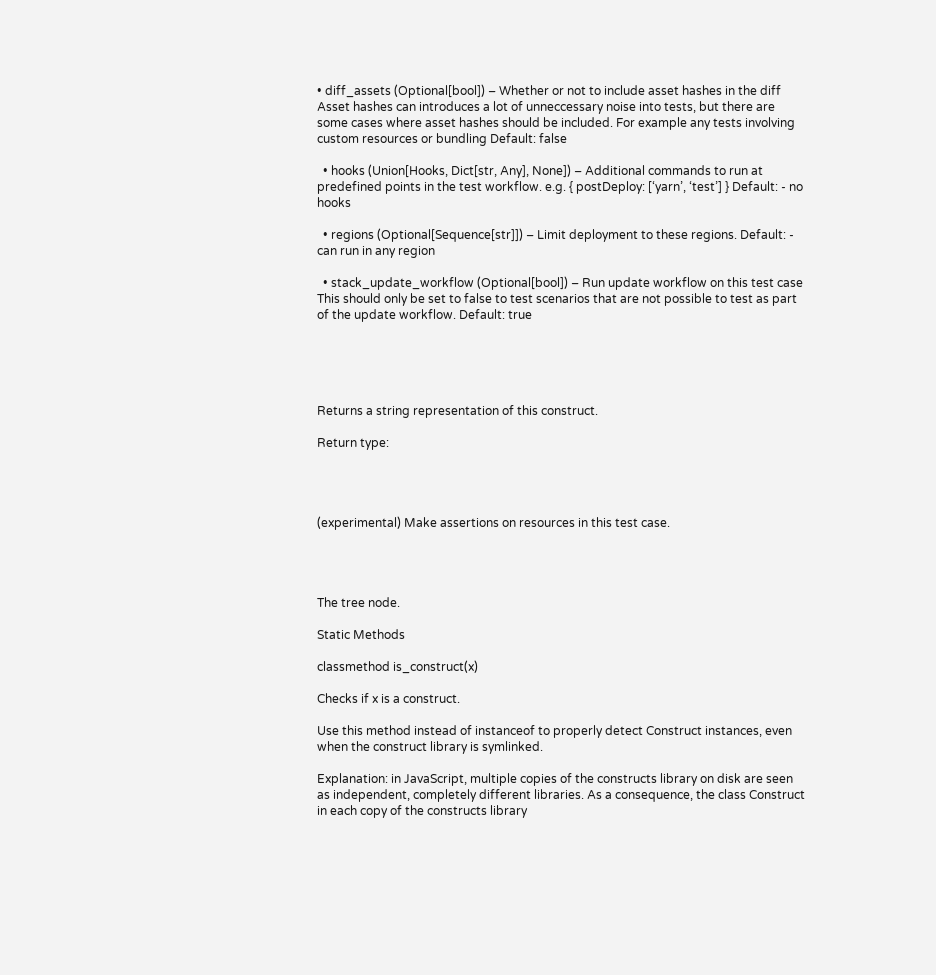• diff_assets (Optional[bool]) – Whether or not to include asset hashes in the diff Asset hashes can introduces a lot of unneccessary noise into tests, but there are some cases where asset hashes should be included. For example any tests involving custom resources or bundling Default: false

  • hooks (Union[Hooks, Dict[str, Any], None]) – Additional commands to run at predefined points in the test workflow. e.g. { postDeploy: [‘yarn’, ‘test’] } Default: - no hooks

  • regions (Optional[Sequence[str]]) – Limit deployment to these regions. Default: - can run in any region

  • stack_update_workflow (Optional[bool]) – Run update workflow on this test case This should only be set to false to test scenarios that are not possible to test as part of the update workflow. Default: true





Returns a string representation of this construct.

Return type:




(experimental) Make assertions on resources in this test case.




The tree node.

Static Methods

classmethod is_construct(x)

Checks if x is a construct.

Use this method instead of instanceof to properly detect Construct instances, even when the construct library is symlinked.

Explanation: in JavaScript, multiple copies of the constructs library on disk are seen as independent, completely different libraries. As a consequence, the class Construct in each copy of the constructs library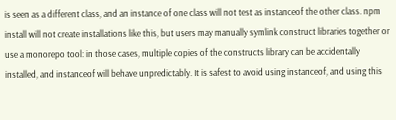is seen as a different class, and an instance of one class will not test as instanceof the other class. npm install will not create installations like this, but users may manually symlink construct libraries together or use a monorepo tool: in those cases, multiple copies of the constructs library can be accidentally installed, and instanceof will behave unpredictably. It is safest to avoid using instanceof, and using this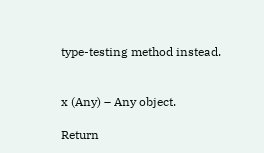type-testing method instead.


x (Any) – Any object.

Return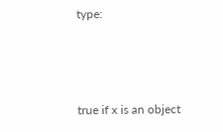type:



true if x is an object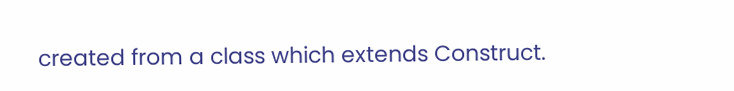created from a class which extends Construct.